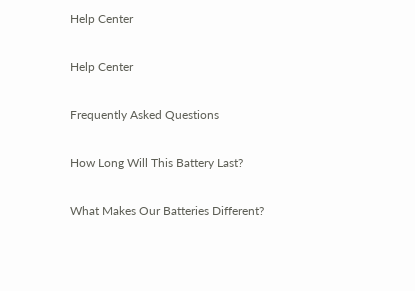Help Center

Help Center

Frequently Asked Questions

How Long Will This Battery Last?

What Makes Our Batteries Different?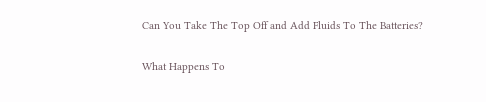Can You Take The Top Off and Add Fluids To The Batteries?

What Happens To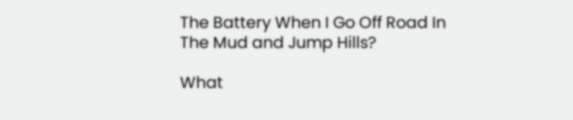The Battery When I Go Off Road In The Mud and Jump Hills?

What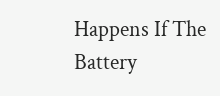Happens If The Battery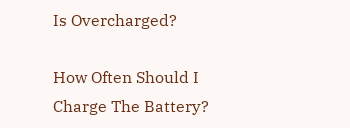Is Overcharged?

How Often Should I Charge The Battery?